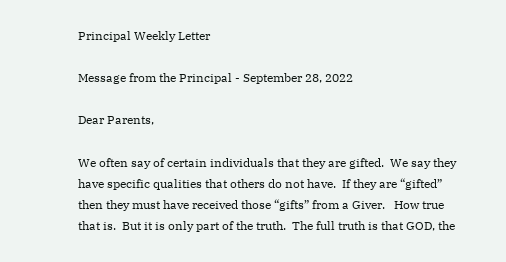Principal Weekly Letter

Message from the Principal - September 28, 2022

Dear Parents,

We often say of certain individuals that they are gifted.  We say they have specific qualities that others do not have.  If they are “gifted” then they must have received those “gifts” from a Giver.   How true that is.  But it is only part of the truth.  The full truth is that GOD, the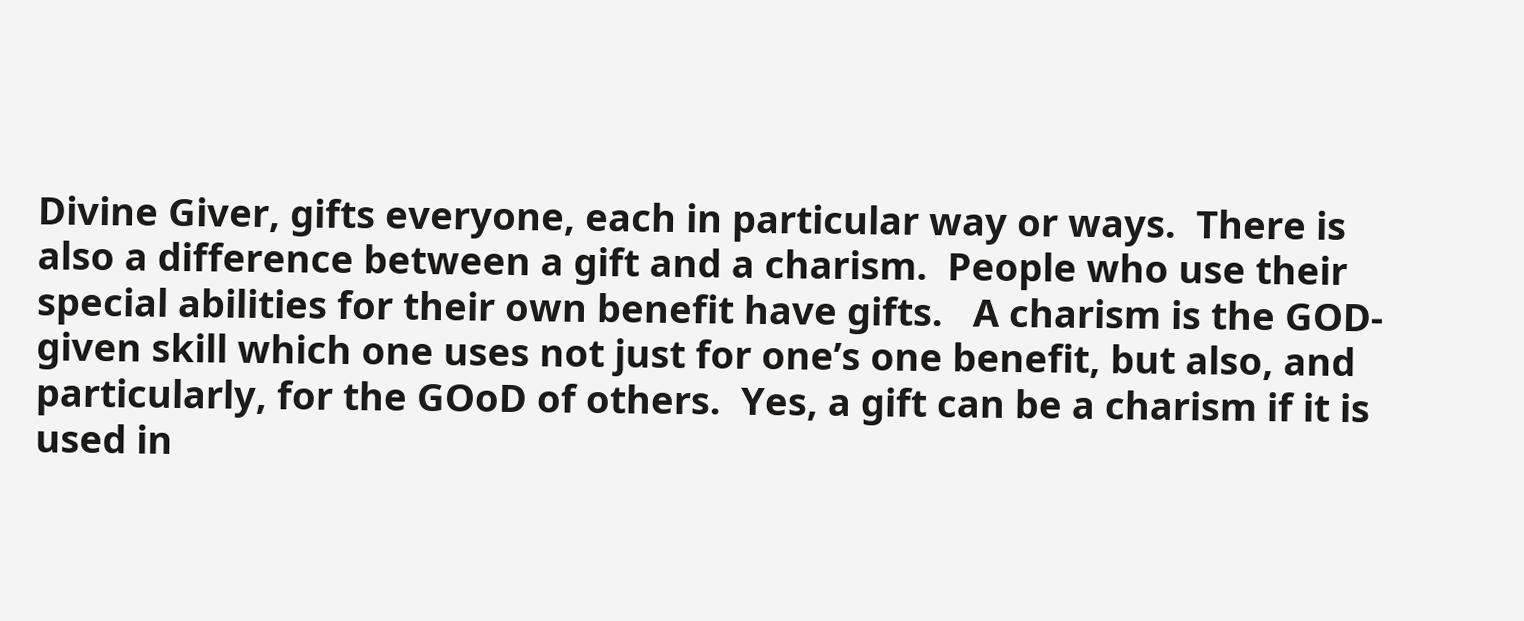Divine Giver, gifts everyone, each in particular way or ways.  There is also a difference between a gift and a charism.  People who use their special abilities for their own benefit have gifts.   A charism is the GOD-given skill which one uses not just for one’s one benefit, but also, and particularly, for the GOoD of others.  Yes, a gift can be a charism if it is used in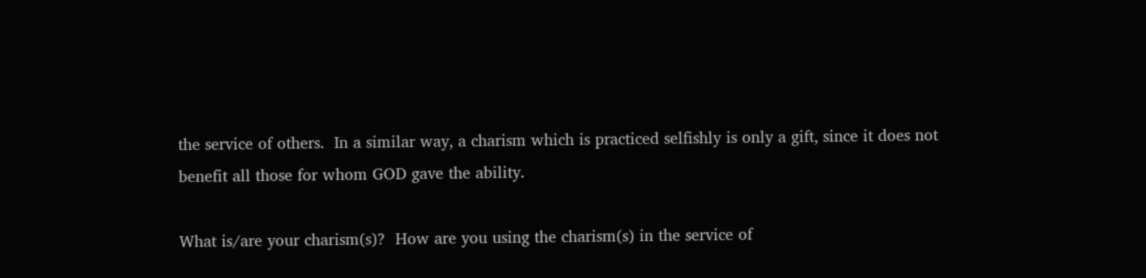the service of others.  In a similar way, a charism which is practiced selfishly is only a gift, since it does not benefit all those for whom GOD gave the ability.

What is/are your charism(s)?  How are you using the charism(s) in the service of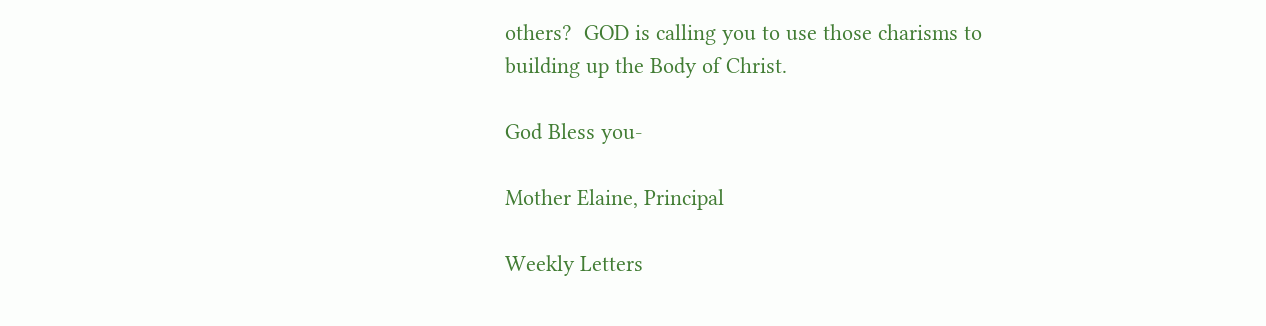others?  GOD is calling you to use those charisms to building up the Body of Christ.

God Bless you-

Mother Elaine, Principal

Weekly Letters